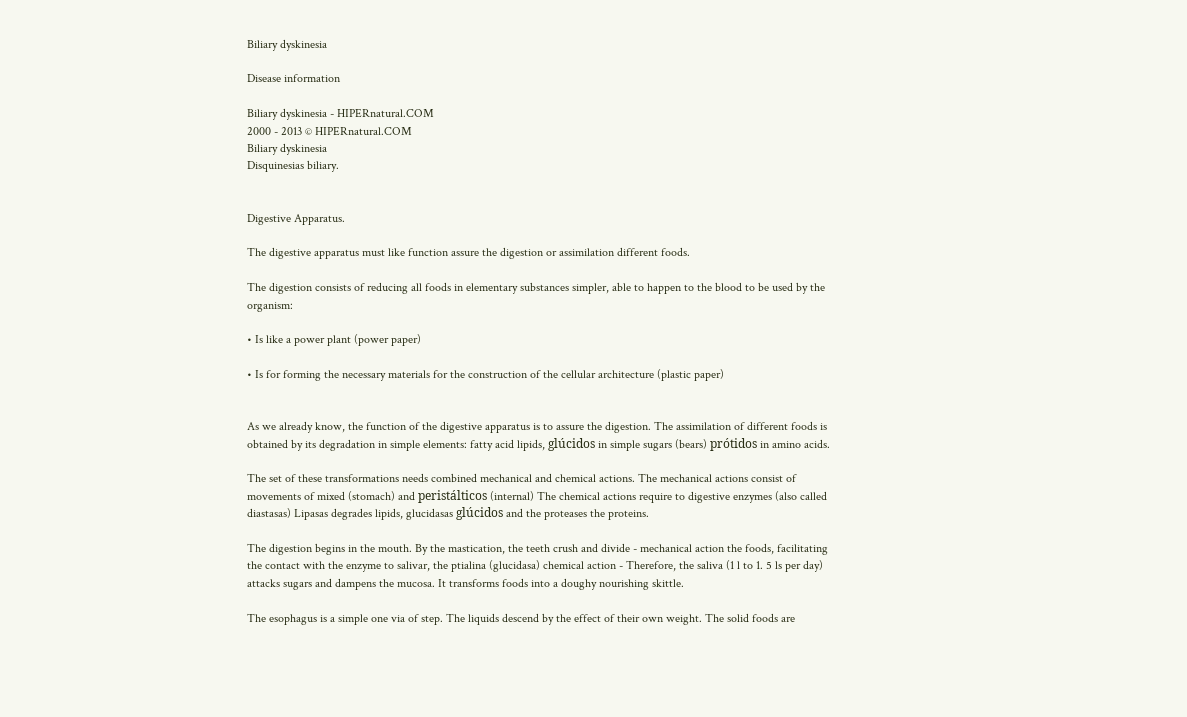Biliary dyskinesia

Disease information

Biliary dyskinesia - HIPERnatural.COM
2000 - 2013 © HIPERnatural.COM
Biliary dyskinesia
Disquinesias biliary.


Digestive Apparatus.

The digestive apparatus must like function assure the digestion or assimilation different foods.

The digestion consists of reducing all foods in elementary substances simpler, able to happen to the blood to be used by the organism:

• Is like a power plant (power paper)

• Is for forming the necessary materials for the construction of the cellular architecture (plastic paper)


As we already know, the function of the digestive apparatus is to assure the digestion. The assimilation of different foods is obtained by its degradation in simple elements: fatty acid lipids, glúcidos in simple sugars (bears) prótidos in amino acids.

The set of these transformations needs combined mechanical and chemical actions. The mechanical actions consist of movements of mixed (stomach) and peristálticos (internal) The chemical actions require to digestive enzymes (also called diastasas) Lipasas degrades lipids, glucidasas glúcidos and the proteases the proteins.

The digestion begins in the mouth. By the mastication, the teeth crush and divide - mechanical action the foods, facilitating the contact with the enzyme to salivar, the ptialina (glucidasa) chemical action - Therefore, the saliva (1 l to 1. 5 ls per day) attacks sugars and dampens the mucosa. It transforms foods into a doughy nourishing skittle.

The esophagus is a simple one via of step. The liquids descend by the effect of their own weight. The solid foods are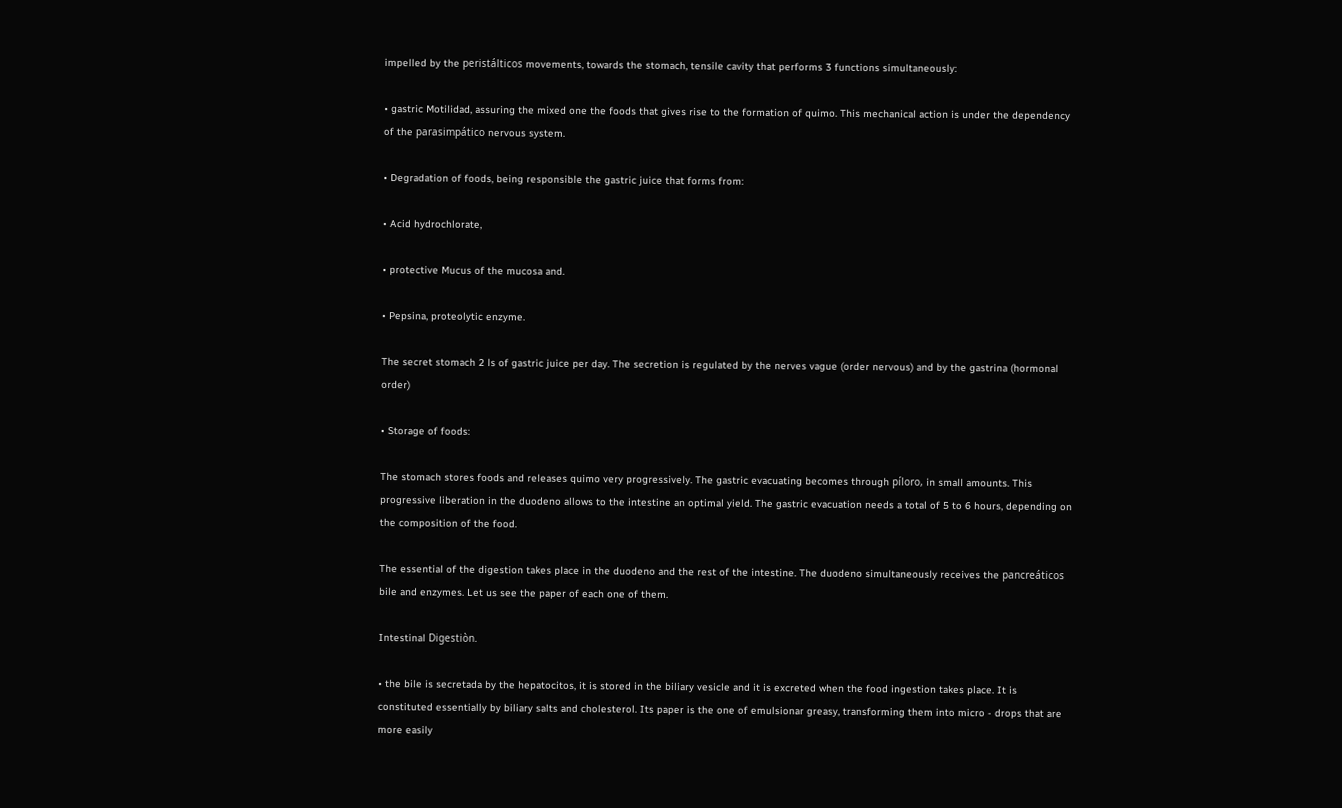impelled by the peristálticos movements, towards the stomach, tensile cavity that performs 3 functions simultaneously:

• gastric Motilidad, assuring the mixed one the foods that gives rise to the formation of quimo. This mechanical action is under the dependency of the parasimpático nervous system.

• Degradation of foods, being responsible the gastric juice that forms from:

• Acid hydrochlorate,

• protective Mucus of the mucosa and.

• Pepsina, proteolytic enzyme.

The secret stomach 2 ls of gastric juice per day. The secretion is regulated by the nerves vague (order nervous) and by the gastrina (hormonal order)

• Storage of foods:

The stomach stores foods and releases quimo very progressively. The gastric evacuating becomes through píloro, in small amounts. This progressive liberation in the duodeno allows to the intestine an optimal yield. The gastric evacuation needs a total of 5 to 6 hours, depending on the composition of the food.

The essential of the digestion takes place in the duodeno and the rest of the intestine. The duodeno simultaneously receives the pancreáticos bile and enzymes. Let us see the paper of each one of them.

Intestinal Digestiòn.

• the bile is secretada by the hepatocitos, it is stored in the biliary vesicle and it is excreted when the food ingestion takes place. It is constituted essentially by biliary salts and cholesterol. Its paper is the one of emulsionar greasy, transforming them into micro - drops that are more easily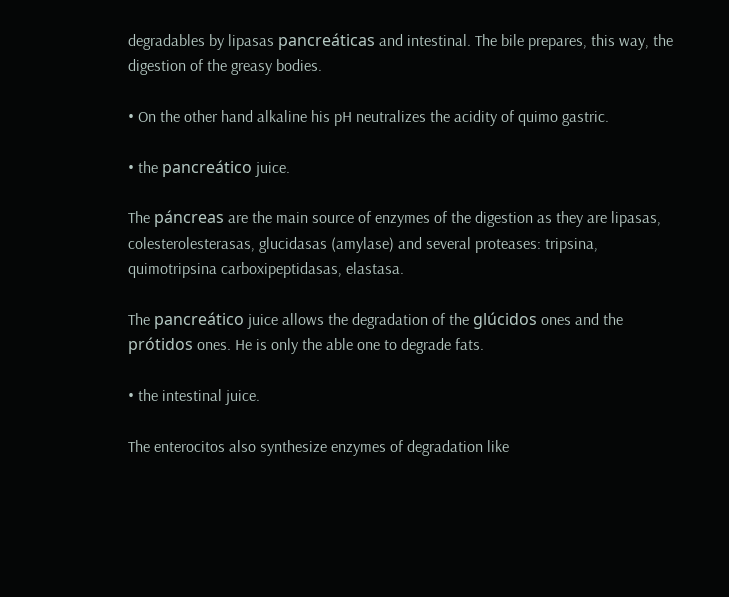degradables by lipasas pancreáticas and intestinal. The bile prepares, this way, the digestion of the greasy bodies.

• On the other hand alkaline his pH neutralizes the acidity of quimo gastric.

• the pancreático juice.

The páncreas are the main source of enzymes of the digestion as they are lipasas, colesterolesterasas, glucidasas (amylase) and several proteases: tripsina, quimotripsina carboxipeptidasas, elastasa.

The pancreático juice allows the degradation of the glúcidos ones and the prótidos ones. He is only the able one to degrade fats.

• the intestinal juice.

The enterocitos also synthesize enzymes of degradation like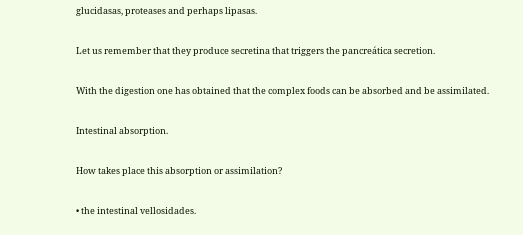glucidasas, proteases and perhaps lipasas.

Let us remember that they produce secretina that triggers the pancreática secretion.

With the digestion one has obtained that the complex foods can be absorbed and be assimilated.

Intestinal absorption.

How takes place this absorption or assimilation?

• the intestinal vellosidades.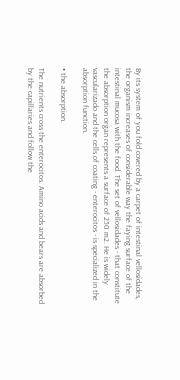By its system of you fold covered by a carpet of intestinal vellosidades, the organism increases of considerable way the faying surface of the intestinal mucosa with the food. The set of vellosidades - that constitute the absorption organ represents a surface of 250 m2. He is widely vascularizado and the cells of coating - enterocitos - is specialized in the absorption function.

• the absorption.

The nutrients cross the enterocitos. Amino acids and bears are absorbed by the capillaries and follow the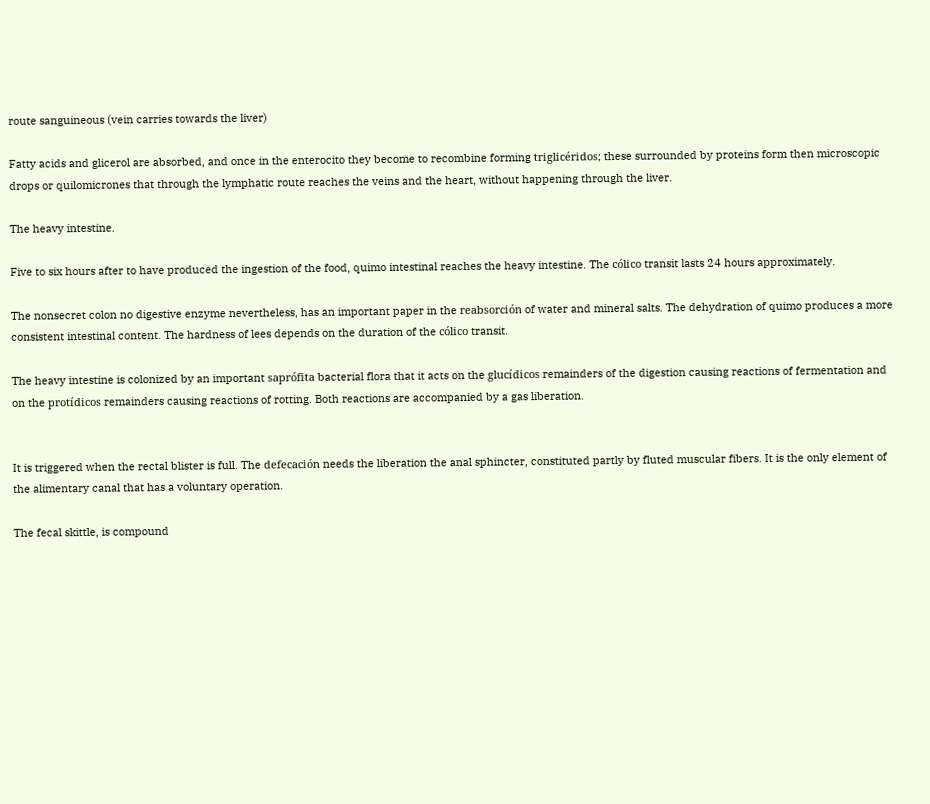route sanguineous (vein carries towards the liver)

Fatty acids and glicerol are absorbed, and once in the enterocito they become to recombine forming triglicéridos; these surrounded by proteins form then microscopic drops or quilomicrones that through the lymphatic route reaches the veins and the heart, without happening through the liver.

The heavy intestine.

Five to six hours after to have produced the ingestion of the food, quimo intestinal reaches the heavy intestine. The cólico transit lasts 24 hours approximately.

The nonsecret colon no digestive enzyme nevertheless, has an important paper in the reabsorción of water and mineral salts. The dehydration of quimo produces a more consistent intestinal content. The hardness of lees depends on the duration of the cólico transit.

The heavy intestine is colonized by an important saprófita bacterial flora that it acts on the glucídicos remainders of the digestion causing reactions of fermentation and on the protídicos remainders causing reactions of rotting. Both reactions are accompanied by a gas liberation.


It is triggered when the rectal blister is full. The defecación needs the liberation the anal sphincter, constituted partly by fluted muscular fibers. It is the only element of the alimentary canal that has a voluntary operation.

The fecal skittle, is compound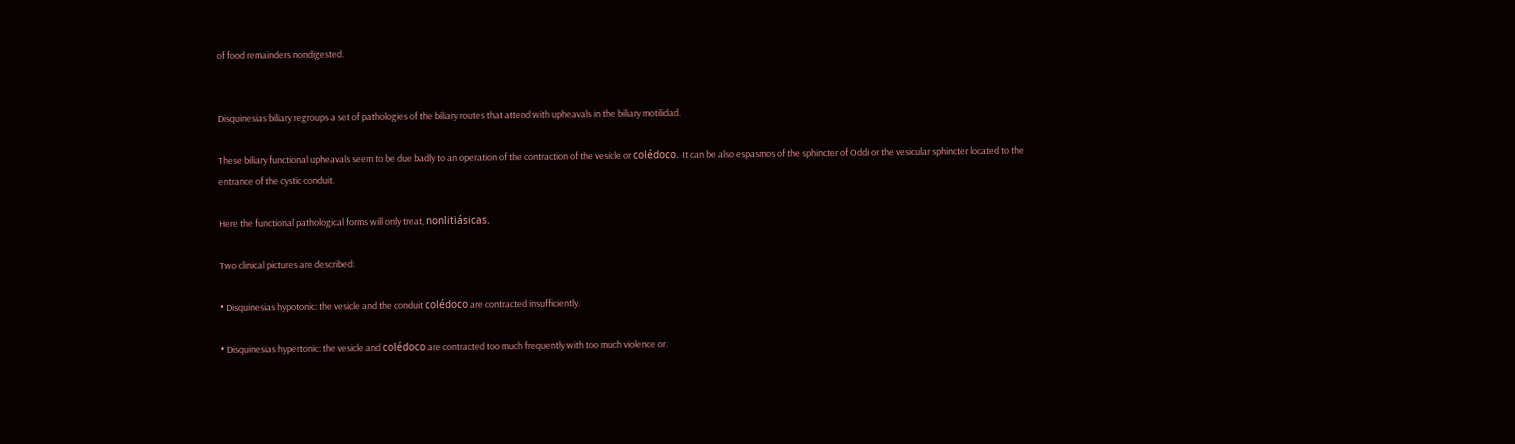of food remainders nondigested.


Disquinesias biliary regroups a set of pathologies of the biliary routes that attend with upheavals in the biliary motilidad.

These biliary functional upheavals seem to be due badly to an operation of the contraction of the vesicle or colédoco. It can be also espasmos of the sphincter of Oddi or the vesicular sphincter located to the entrance of the cystic conduit.

Here the functional pathological forms will only treat, nonlitiásicas.

Two clinical pictures are described:

• Disquinesias hypotonic: the vesicle and the conduit colédoco are contracted insufficiently.

• Disquinesias hypertonic: the vesicle and colédoco are contracted too much frequently with too much violence or.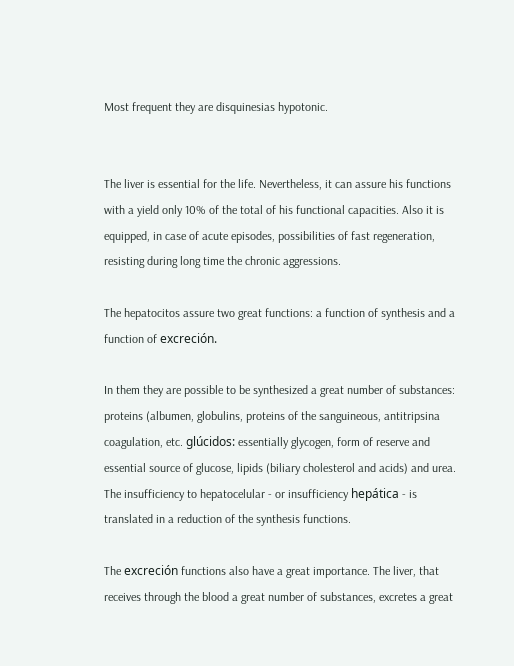Most frequent they are disquinesias hypotonic.


The liver is essential for the life. Nevertheless, it can assure his functions with a yield only 10% of the total of his functional capacities. Also it is equipped, in case of acute episodes, possibilities of fast regeneration, resisting during long time the chronic aggressions.

The hepatocitos assure two great functions: a function of synthesis and a function of excreción.

In them they are possible to be synthesized a great number of substances: proteins (albumen, globulins, proteins of the sanguineous, antitripsina coagulation, etc. glúcidos: essentially glycogen, form of reserve and essential source of glucose, lipids (biliary cholesterol and acids) and urea. The insufficiency to hepatocelular - or insufficiency hepática - is translated in a reduction of the synthesis functions.

The excreción functions also have a great importance. The liver, that receives through the blood a great number of substances, excretes a great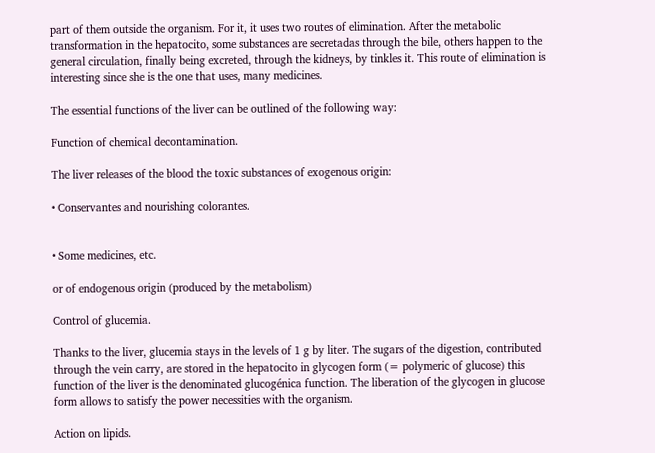part of them outside the organism. For it, it uses two routes of elimination. After the metabolic transformation in the hepatocito, some substances are secretadas through the bile, others happen to the general circulation, finally being excreted, through the kidneys, by tinkles it. This route of elimination is interesting since she is the one that uses, many medicines.

The essential functions of the liver can be outlined of the following way:

Function of chemical decontamination.

The liver releases of the blood the toxic substances of exogenous origin:

• Conservantes and nourishing colorantes.


• Some medicines, etc.

or of endogenous origin (produced by the metabolism)

Control of glucemia.

Thanks to the liver, glucemia stays in the levels of 1 g by liter. The sugars of the digestion, contributed through the vein carry, are stored in the hepatocito in glycogen form (= polymeric of glucose) this function of the liver is the denominated glucogénica function. The liberation of the glycogen in glucose form allows to satisfy the power necessities with the organism.

Action on lipids.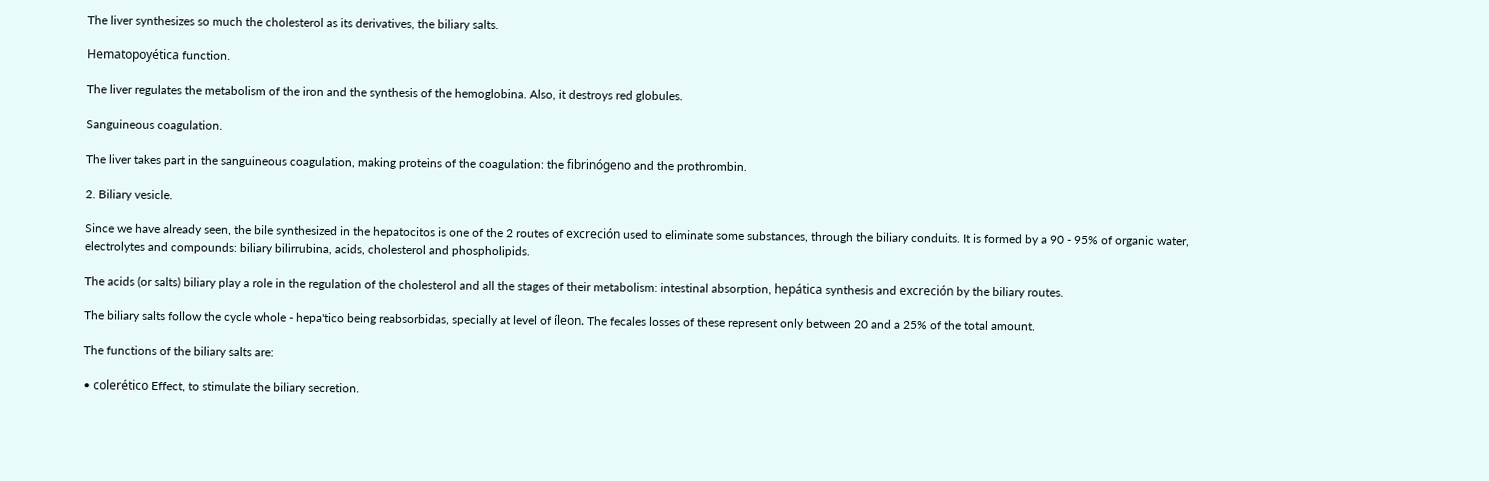The liver synthesizes so much the cholesterol as its derivatives, the biliary salts.

Hematopoyética function.

The liver regulates the metabolism of the iron and the synthesis of the hemoglobina. Also, it destroys red globules.

Sanguineous coagulation.

The liver takes part in the sanguineous coagulation, making proteins of the coagulation: the fibrinógeno and the prothrombin.

2. Biliary vesicle.

Since we have already seen, the bile synthesized in the hepatocitos is one of the 2 routes of excreción used to eliminate some substances, through the biliary conduits. It is formed by a 90 - 95% of organic water, electrolytes and compounds: biliary bilirrubina, acids, cholesterol and phospholipids.

The acids (or salts) biliary play a role in the regulation of the cholesterol and all the stages of their metabolism: intestinal absorption, hepática synthesis and excreción by the biliary routes.

The biliary salts follow the cycle whole - hepa'tico being reabsorbidas, specially at level of íleon. The fecales losses of these represent only between 20 and a 25% of the total amount.

The functions of the biliary salts are:

• colerético Effect, to stimulate the biliary secretion.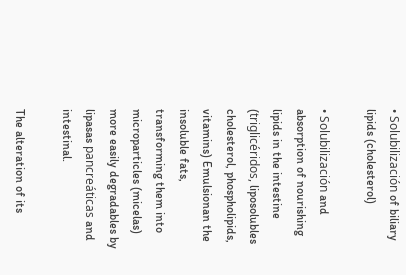• Solubilización of biliary lipids (cholesterol)

• Solubilización and absorption of nourishing lipids in the intestine (triglicéridos, liposolubles cholesterol, phospholipids, vitamins) Emulsionan the insoluble fats, transforming them into microparticles (micelas) more easily degradables by lipasas pancreáticas and intestinal.

The alteration of its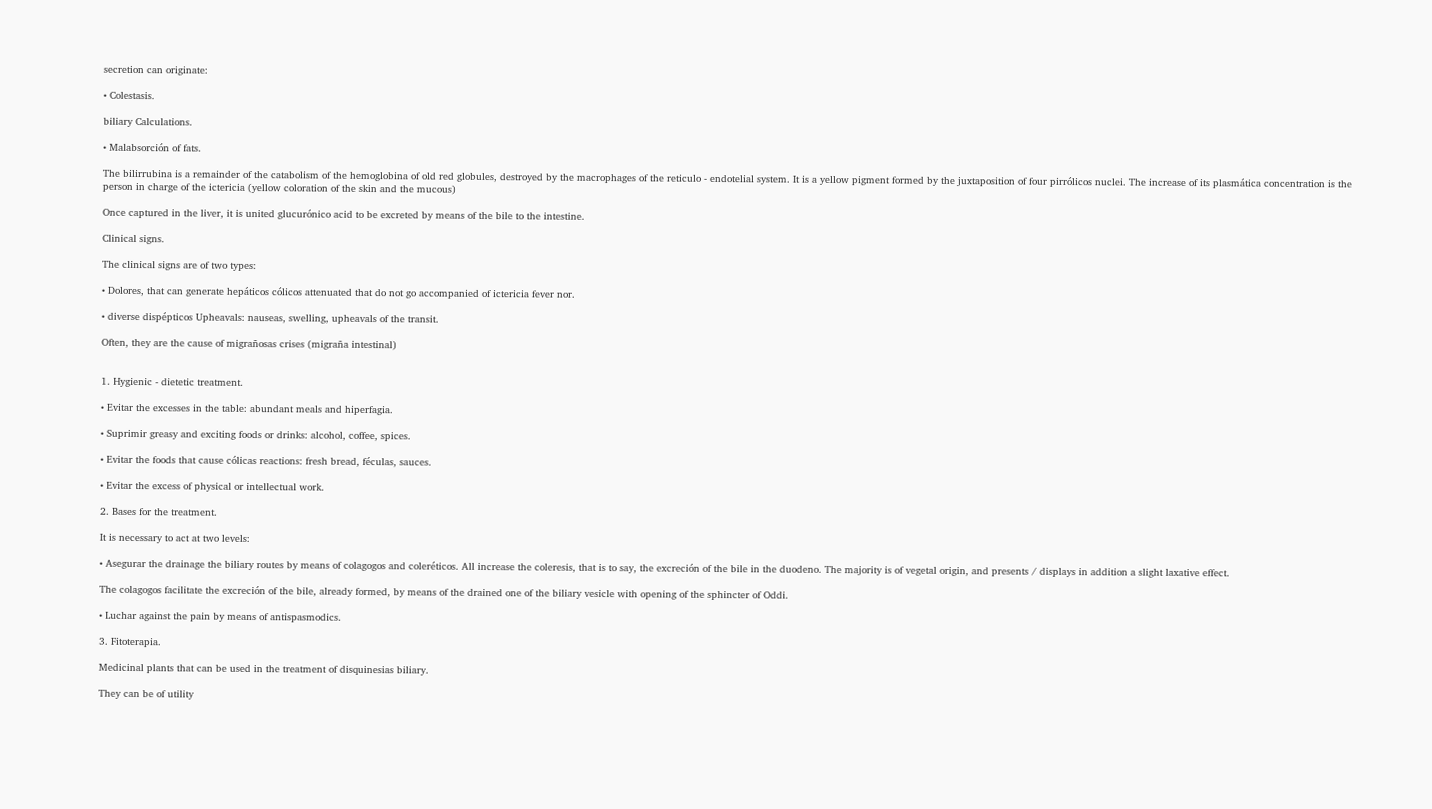secretion can originate:

• Colestasis.

biliary Calculations.

• Malabsorción of fats.

The bilirrubina is a remainder of the catabolism of the hemoglobina of old red globules, destroyed by the macrophages of the reticulo - endotelial system. It is a yellow pigment formed by the juxtaposition of four pirrólicos nuclei. The increase of its plasmática concentration is the person in charge of the ictericia (yellow coloration of the skin and the mucous)

Once captured in the liver, it is united glucurónico acid to be excreted by means of the bile to the intestine.

Clinical signs.

The clinical signs are of two types:

• Dolores, that can generate hepáticos cólicos attenuated that do not go accompanied of ictericia fever nor.

• diverse dispépticos Upheavals: nauseas, swelling, upheavals of the transit.

Often, they are the cause of migrañosas crises (migraña intestinal)


1. Hygienic - dietetic treatment.

• Evitar the excesses in the table: abundant meals and hiperfagia.

• Suprimir greasy and exciting foods or drinks: alcohol, coffee, spices.

• Evitar the foods that cause cólicas reactions: fresh bread, féculas, sauces.

• Evitar the excess of physical or intellectual work.

2. Bases for the treatment.

It is necessary to act at two levels:

• Asegurar the drainage the biliary routes by means of colagogos and coleréticos. All increase the coleresis, that is to say, the excreción of the bile in the duodeno. The majority is of vegetal origin, and presents / displays in addition a slight laxative effect.

The colagogos facilitate the excreción of the bile, already formed, by means of the drained one of the biliary vesicle with opening of the sphincter of Oddi.

• Luchar against the pain by means of antispasmodics.

3. Fitoterapia.

Medicinal plants that can be used in the treatment of disquinesias biliary.

They can be of utility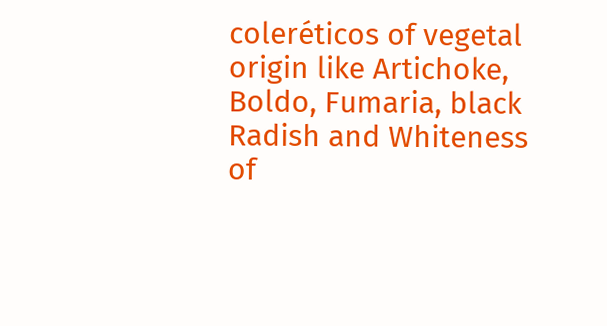coleréticos of vegetal origin like Artichoke, Boldo, Fumaria, black Radish and Whiteness of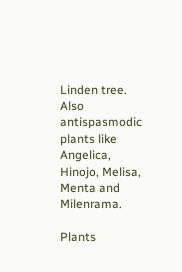Linden tree. Also antispasmodic plants like Angelica, Hinojo, Melisa, Menta and Milenrama.

Plants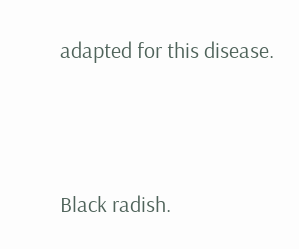adapted for this disease.




Black radish.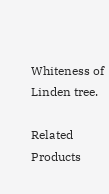Whiteness of Linden tree.

Related Products